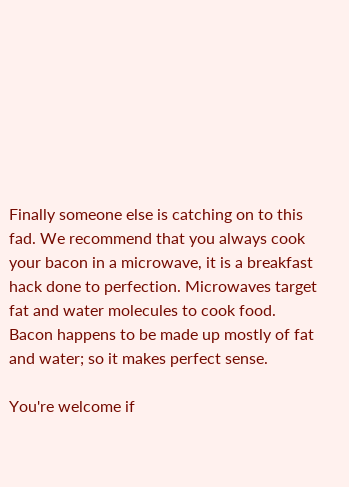Finally someone else is catching on to this fad. We recommend that you always cook your bacon in a microwave, it is a breakfast hack done to perfection. Microwaves target fat and water molecules to cook food. Bacon happens to be made up mostly of fat and water; so it makes perfect sense.

You're welcome if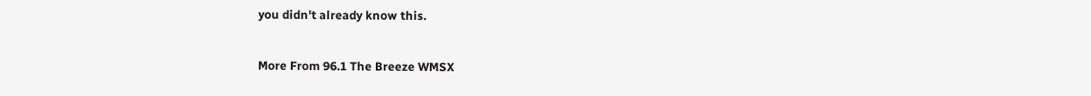you didn't already know this.

More From 96.1 The Breeze WMSX